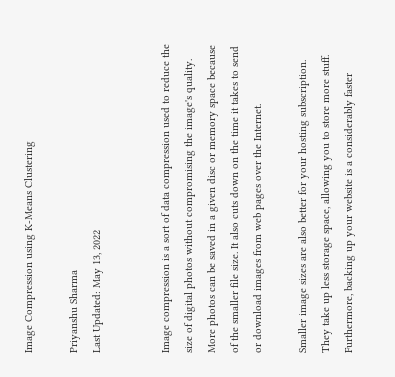Image Compression using K-Means Clustering

Priyanshu Sharma
Last Updated: May 13, 2022


Image compression is a sort of data compression used to reduce the size of digital photos without compromising the image's quality. More photos can be saved in a given disc or memory space because of the smaller file size. It also cuts down on the time it takes to send or download images from web pages over the Internet.

Smaller image sizes are also better for your hosting subscription. They take up less storage space, allowing you to store more stuff. Furthermore, backing up your website is a considerably faster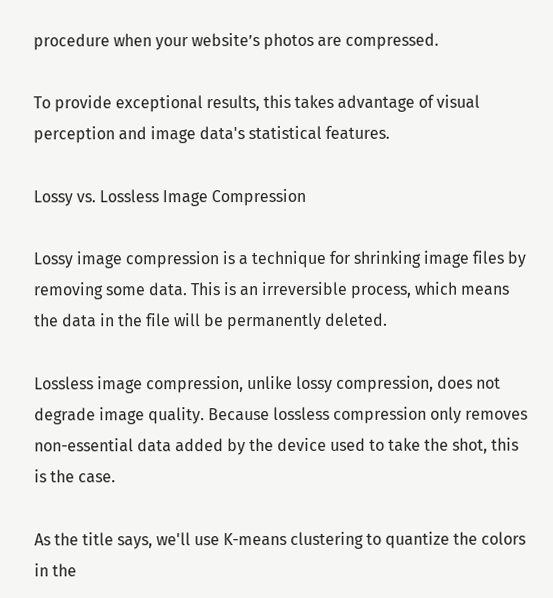procedure when your website’s photos are compressed.

To provide exceptional results, this takes advantage of visual perception and image data's statistical features.

Lossy vs. Lossless Image Compression

Lossy image compression is a technique for shrinking image files by removing some data. This is an irreversible process, which means the data in the file will be permanently deleted.

Lossless image compression, unlike lossy compression, does not degrade image quality. Because lossless compression only removes non-essential data added by the device used to take the shot, this is the case.

As the title says, we'll use K-means clustering to quantize the colors in the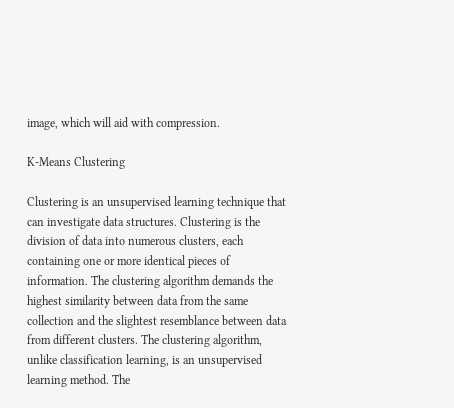image, which will aid with compression.

K-Means Clustering

Clustering is an unsupervised learning technique that can investigate data structures. Clustering is the division of data into numerous clusters, each containing one or more identical pieces of information. The clustering algorithm demands the highest similarity between data from the same collection and the slightest resemblance between data from different clusters. The clustering algorithm, unlike classification learning, is an unsupervised learning method. The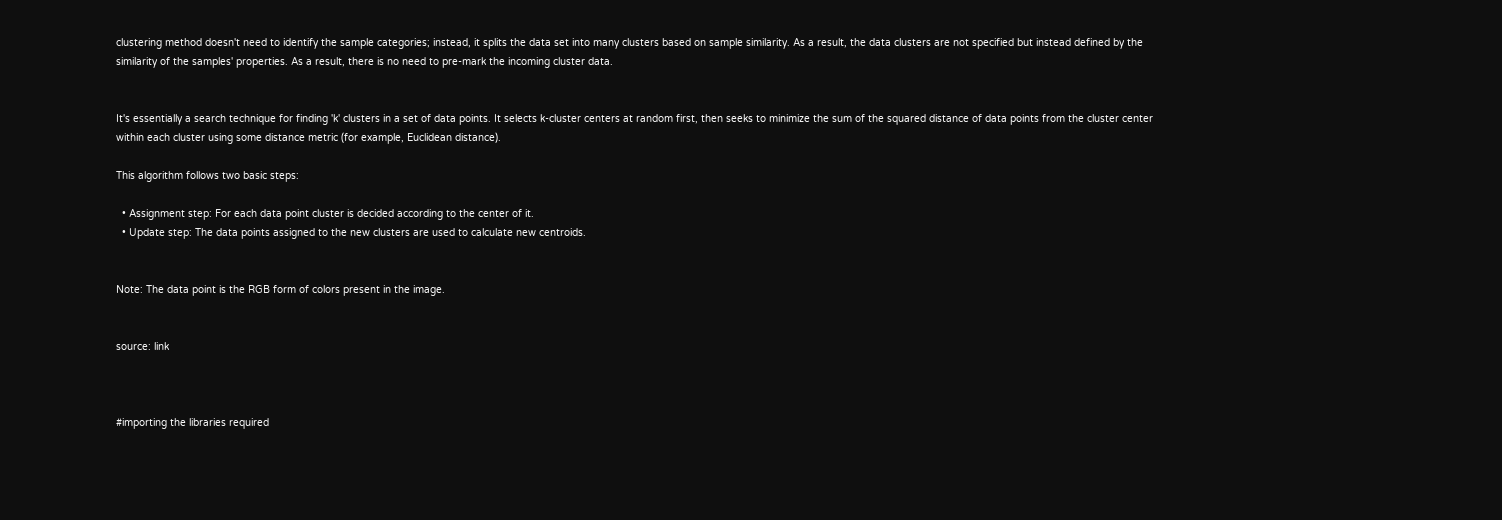clustering method doesn't need to identify the sample categories; instead, it splits the data set into many clusters based on sample similarity. As a result, the data clusters are not specified but instead defined by the similarity of the samples' properties. As a result, there is no need to pre-mark the incoming cluster data.


It's essentially a search technique for finding 'k' clusters in a set of data points. It selects k-cluster centers at random first, then seeks to minimize the sum of the squared distance of data points from the cluster center within each cluster using some distance metric (for example, Euclidean distance).

This algorithm follows two basic steps:

  • Assignment step: For each data point cluster is decided according to the center of it.
  • Update step: The data points assigned to the new clusters are used to calculate new centroids.


Note: The data point is the RGB form of colors present in the image.


source: link



#importing the libraries required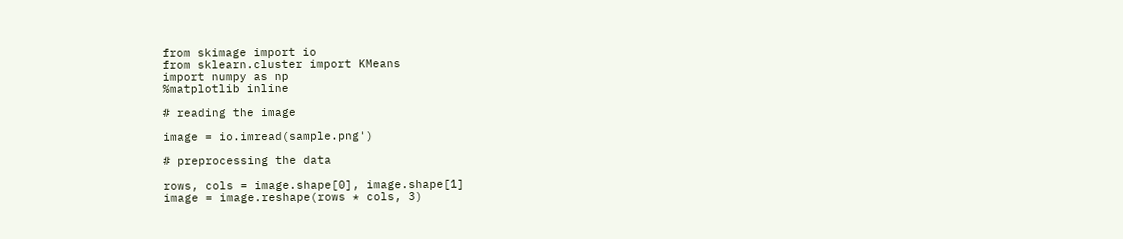from skimage import io
from sklearn.cluster import KMeans
import numpy as np
%matplotlib inline

# reading the image

image = io.imread(sample.png')

# preprocessing the data

rows, cols = image.shape[0], image.shape[1]
image = image.reshape(rows * cols, 3)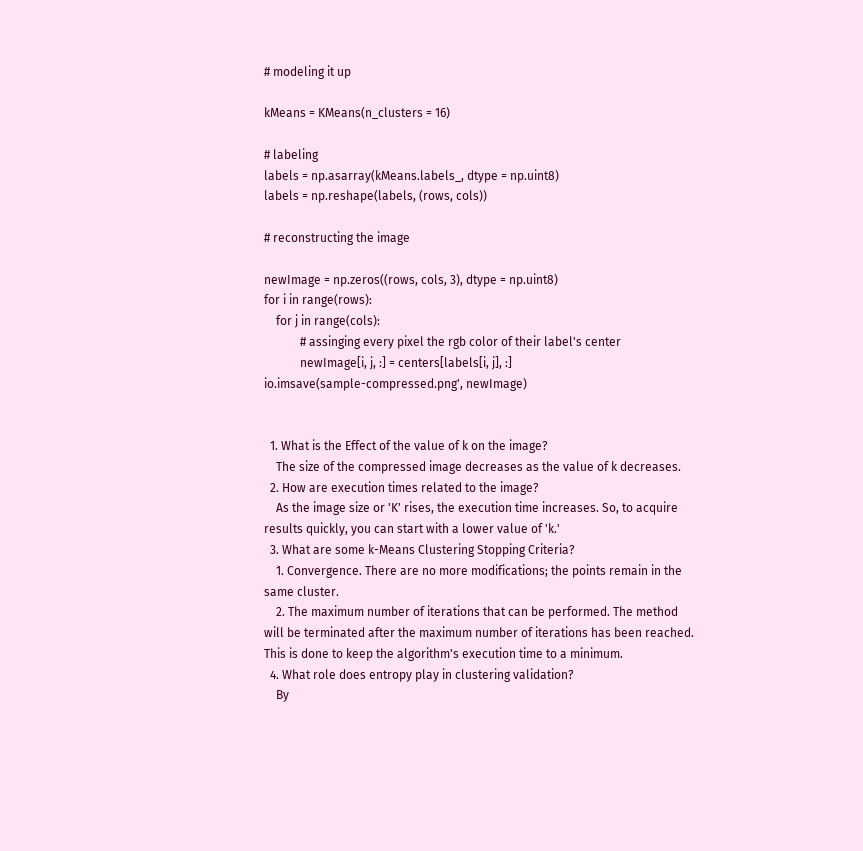# modeling it up

kMeans = KMeans(n_clusters = 16)

# labeling
labels = np.asarray(kMeans.labels_, dtype = np.uint8)
labels = np.reshape(labels, (rows, cols))

# reconstructing the image

newImage = np.zeros((rows, cols, 3), dtype = np.uint8)
for i in range(rows):
    for j in range(cols):
            # assinging every pixel the rgb color of their label's center
            newImage[i, j, :] = centers[labels[i, j], :]
io.imsave(sample-compressed.png', newImage)


  1. What is the Effect of the value of k on the image?
    The size of the compressed image decreases as the value of k decreases.
  2. How are execution times related to the image?
    As the image size or 'K' rises, the execution time increases. So, to acquire results quickly, you can start with a lower value of 'k.'
  3. What are some k-Means Clustering Stopping Criteria?
    1. Convergence. There are no more modifications; the points remain in the same cluster.
    2. The maximum number of iterations that can be performed. The method will be terminated after the maximum number of iterations has been reached. This is done to keep the algorithm's execution time to a minimum.
  4. What role does entropy play in clustering validation?
    By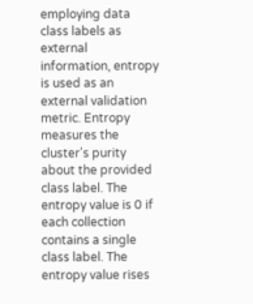employing data class labels as external information, entropy is used as an external validation metric. Entropy measures the cluster's purity about the provided class label. The entropy value is 0 if each collection contains a single class label. The entropy value rises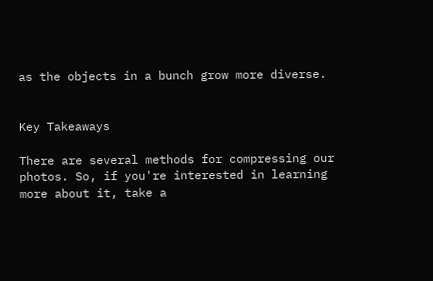as the objects in a bunch grow more diverse.


Key Takeaways

There are several methods for compressing our photos. So, if you're interested in learning more about it, take a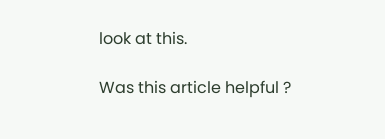look at this.

Was this article helpful ?